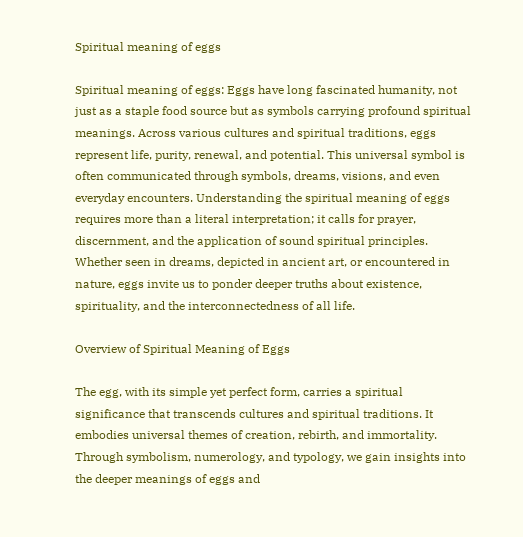Spiritual meaning of eggs

Spiritual meaning of eggs: Eggs have long fascinated humanity, not just as a staple food source but as symbols carrying profound spiritual meanings. Across various cultures and spiritual traditions, eggs represent life, purity, renewal, and potential. This universal symbol is often communicated through symbols, dreams, visions, and even everyday encounters. Understanding the spiritual meaning of eggs requires more than a literal interpretation; it calls for prayer, discernment, and the application of sound spiritual principles. Whether seen in dreams, depicted in ancient art, or encountered in nature, eggs invite us to ponder deeper truths about existence, spirituality, and the interconnectedness of all life.

Overview of Spiritual Meaning of Eggs

The egg, with its simple yet perfect form, carries a spiritual significance that transcends cultures and spiritual traditions. It embodies universal themes of creation, rebirth, and immortality. Through symbolism, numerology, and typology, we gain insights into the deeper meanings of eggs and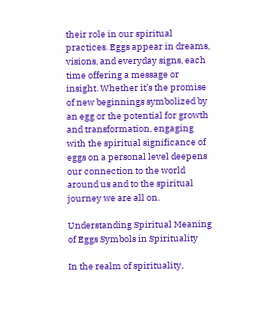their role in our spiritual practices. Eggs appear in dreams, visions, and everyday signs, each time offering a message or insight. Whether it’s the promise of new beginnings symbolized by an egg or the potential for growth and transformation, engaging with the spiritual significance of eggs on a personal level deepens our connection to the world around us and to the spiritual journey we are all on.

Understanding Spiritual Meaning of Eggs Symbols in Spirituality

In the realm of spirituality,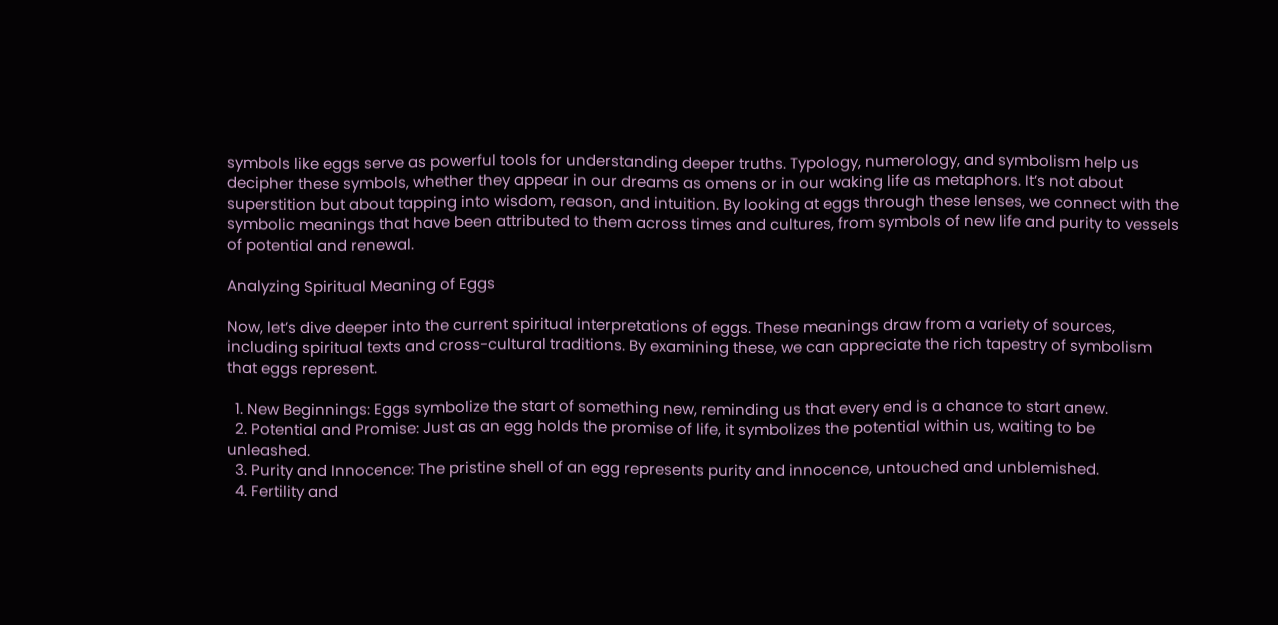symbols like eggs serve as powerful tools for understanding deeper truths. Typology, numerology, and symbolism help us decipher these symbols, whether they appear in our dreams as omens or in our waking life as metaphors. It’s not about superstition but about tapping into wisdom, reason, and intuition. By looking at eggs through these lenses, we connect with the symbolic meanings that have been attributed to them across times and cultures, from symbols of new life and purity to vessels of potential and renewal.

Analyzing Spiritual Meaning of Eggs

Now, let’s dive deeper into the current spiritual interpretations of eggs. These meanings draw from a variety of sources, including spiritual texts and cross-cultural traditions. By examining these, we can appreciate the rich tapestry of symbolism that eggs represent.

  1. New Beginnings: Eggs symbolize the start of something new, reminding us that every end is a chance to start anew.
  2. Potential and Promise: Just as an egg holds the promise of life, it symbolizes the potential within us, waiting to be unleashed.
  3. Purity and Innocence: The pristine shell of an egg represents purity and innocence, untouched and unblemished.
  4. Fertility and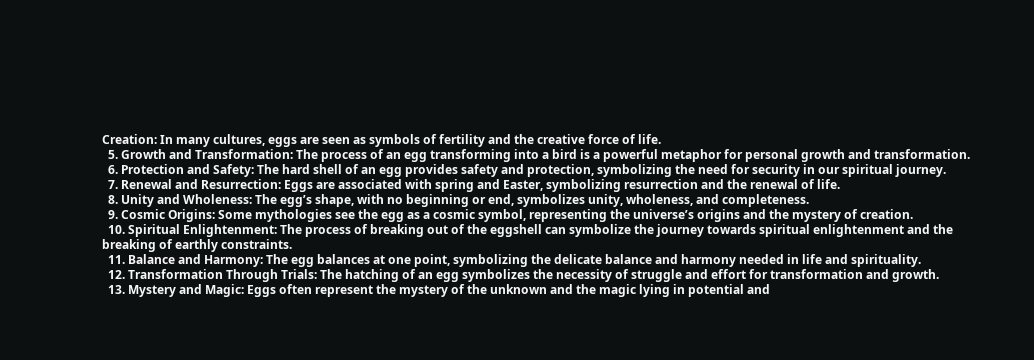Creation: In many cultures, eggs are seen as symbols of fertility and the creative force of life.
  5. Growth and Transformation: The process of an egg transforming into a bird is a powerful metaphor for personal growth and transformation.
  6. Protection and Safety: The hard shell of an egg provides safety and protection, symbolizing the need for security in our spiritual journey.
  7. Renewal and Resurrection: Eggs are associated with spring and Easter, symbolizing resurrection and the renewal of life.
  8. Unity and Wholeness: The egg’s shape, with no beginning or end, symbolizes unity, wholeness, and completeness.
  9. Cosmic Origins: Some mythologies see the egg as a cosmic symbol, representing the universe’s origins and the mystery of creation.
  10. Spiritual Enlightenment: The process of breaking out of the eggshell can symbolize the journey towards spiritual enlightenment and the breaking of earthly constraints.
  11. Balance and Harmony: The egg balances at one point, symbolizing the delicate balance and harmony needed in life and spirituality.
  12. Transformation Through Trials: The hatching of an egg symbolizes the necessity of struggle and effort for transformation and growth.
  13. Mystery and Magic: Eggs often represent the mystery of the unknown and the magic lying in potential and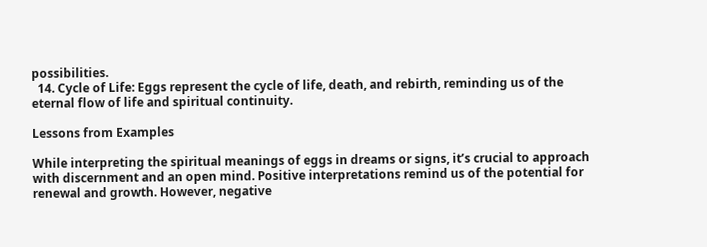possibilities.
  14. Cycle of Life: Eggs represent the cycle of life, death, and rebirth, reminding us of the eternal flow of life and spiritual continuity.

Lessons from Examples

While interpreting the spiritual meanings of eggs in dreams or signs, it’s crucial to approach with discernment and an open mind. Positive interpretations remind us of the potential for renewal and growth. However, negative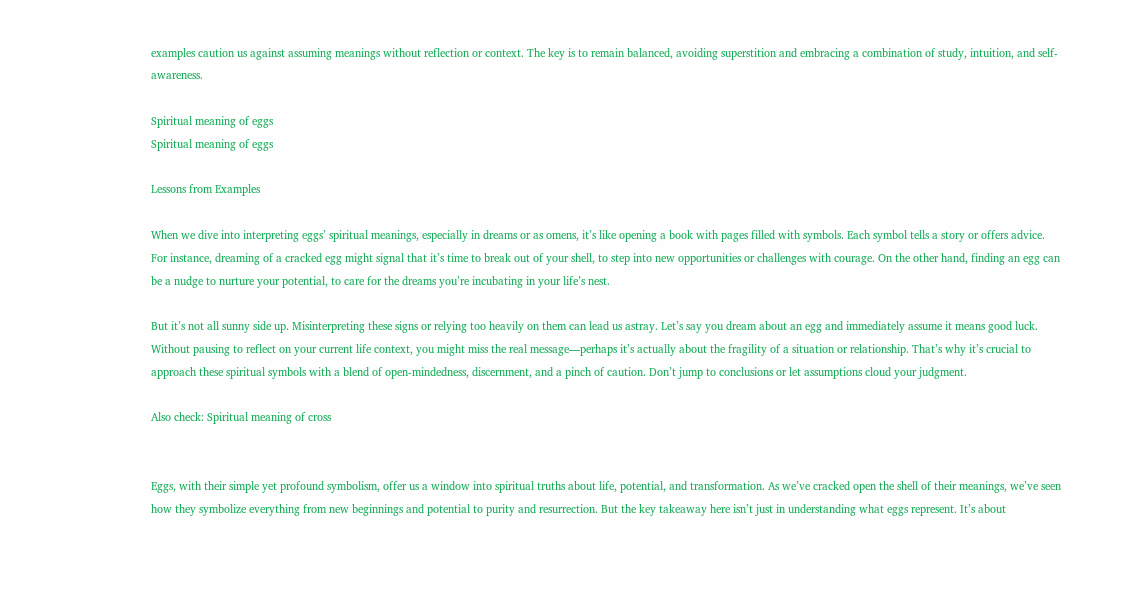examples caution us against assuming meanings without reflection or context. The key is to remain balanced, avoiding superstition and embracing a combination of study, intuition, and self-awareness.

Spiritual meaning of eggs
Spiritual meaning of eggs

Lessons from Examples

When we dive into interpreting eggs’ spiritual meanings, especially in dreams or as omens, it’s like opening a book with pages filled with symbols. Each symbol tells a story or offers advice. For instance, dreaming of a cracked egg might signal that it’s time to break out of your shell, to step into new opportunities or challenges with courage. On the other hand, finding an egg can be a nudge to nurture your potential, to care for the dreams you’re incubating in your life’s nest.

But it’s not all sunny side up. Misinterpreting these signs or relying too heavily on them can lead us astray. Let’s say you dream about an egg and immediately assume it means good luck. Without pausing to reflect on your current life context, you might miss the real message—perhaps it’s actually about the fragility of a situation or relationship. That’s why it’s crucial to approach these spiritual symbols with a blend of open-mindedness, discernment, and a pinch of caution. Don’t jump to conclusions or let assumptions cloud your judgment.

Also check: Spiritual meaning of cross


Eggs, with their simple yet profound symbolism, offer us a window into spiritual truths about life, potential, and transformation. As we’ve cracked open the shell of their meanings, we’ve seen how they symbolize everything from new beginnings and potential to purity and resurrection. But the key takeaway here isn’t just in understanding what eggs represent. It’s about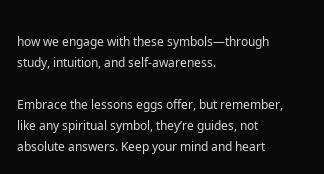how we engage with these symbols—through study, intuition, and self-awareness.

Embrace the lessons eggs offer, but remember, like any spiritual symbol, they’re guides, not absolute answers. Keep your mind and heart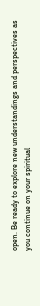open. Be ready to explore new understandings and perspectives as you continue on your spiritual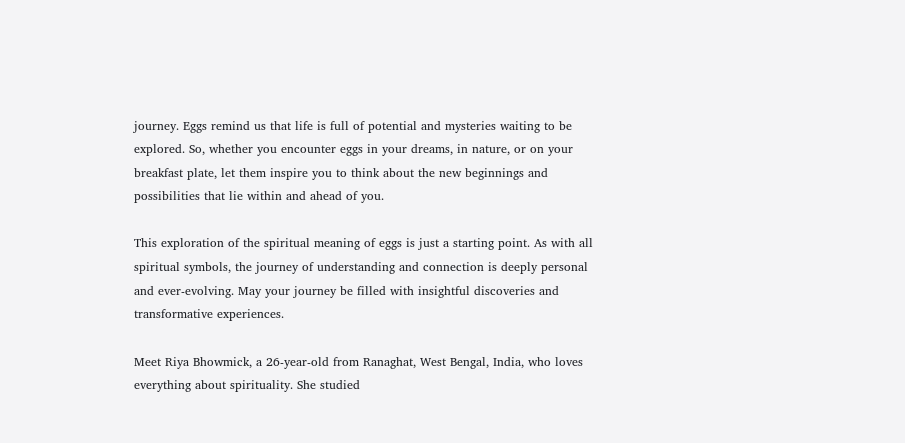journey. Eggs remind us that life is full of potential and mysteries waiting to be explored. So, whether you encounter eggs in your dreams, in nature, or on your breakfast plate, let them inspire you to think about the new beginnings and possibilities that lie within and ahead of you.

This exploration of the spiritual meaning of eggs is just a starting point. As with all spiritual symbols, the journey of understanding and connection is deeply personal and ever-evolving. May your journey be filled with insightful discoveries and transformative experiences.

Meet Riya Bhowmick, a 26-year-old from Ranaghat, West Bengal, India, who loves everything about spirituality. She studied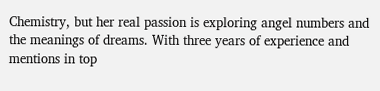Chemistry, but her real passion is exploring angel numbers and the meanings of dreams. With three years of experience and mentions in top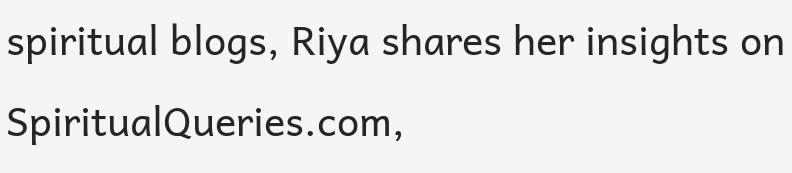spiritual blogs, Riya shares her insights on SpiritualQueries.com,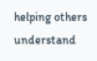helping others understand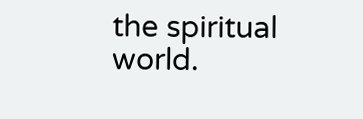the spiritual world.